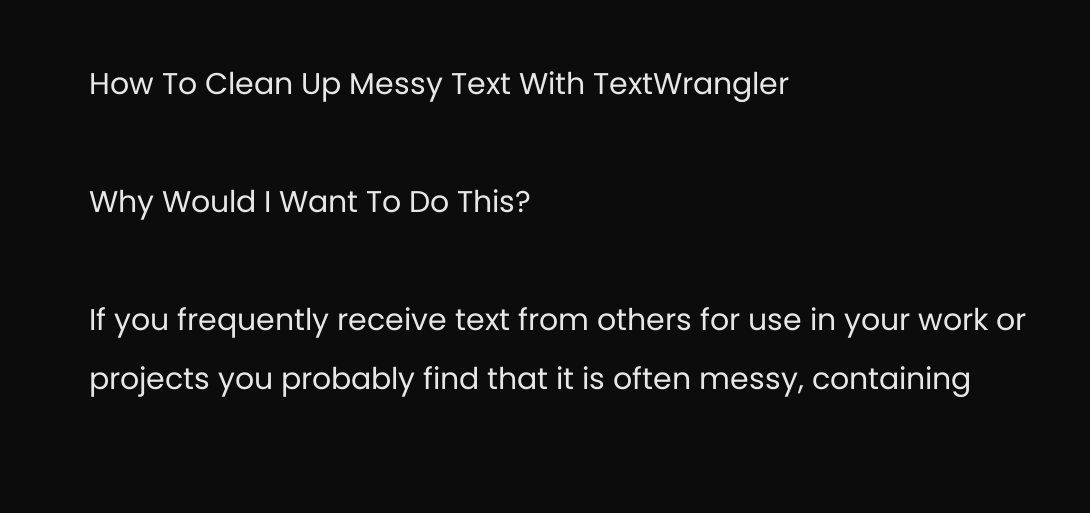How To Clean Up Messy Text With TextWrangler

Why Would I Want To Do This?

If you frequently receive text from others for use in your work or projects you probably find that it is often messy, containing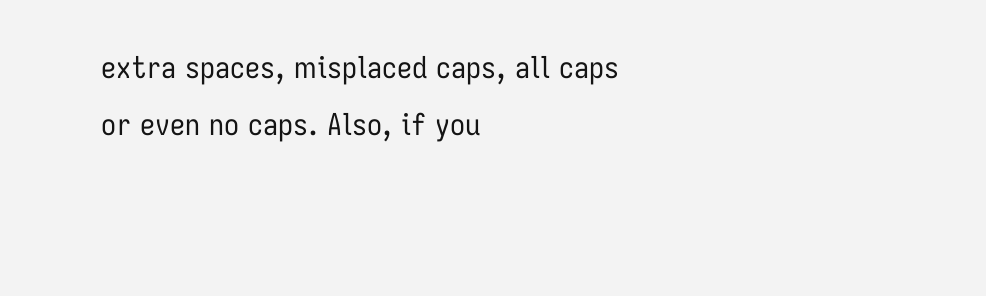extra spaces, misplaced caps, all caps or even no caps. Also, if you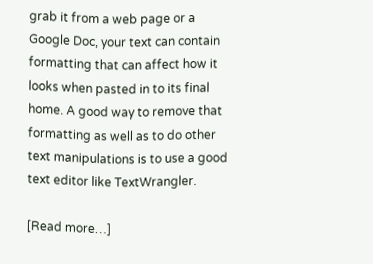grab it from a web page or a Google Doc, your text can contain formatting that can affect how it looks when pasted in to its final home. A good way to remove that formatting as well as to do other text manipulations is to use a good text editor like TextWrangler.

[Read more…]